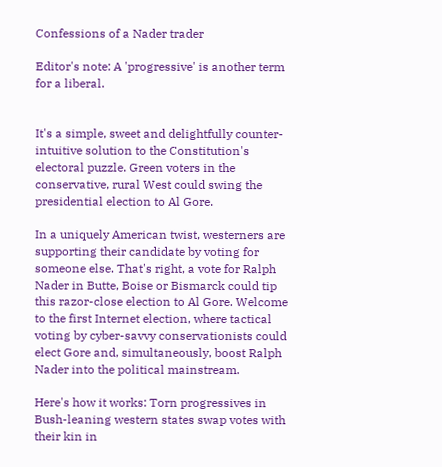Confessions of a Nader trader

Editor's note: A 'progressive' is another term for a liberal.


It's a simple, sweet and delightfully counter-intuitive solution to the Constitution's electoral puzzle. Green voters in the conservative, rural West could swing the presidential election to Al Gore.

In a uniquely American twist, westerners are supporting their candidate by voting for someone else. That's right, a vote for Ralph Nader in Butte, Boise or Bismarck could tip this razor-close election to Al Gore. Welcome to the first Internet election, where tactical voting by cyber-savvy conservationists could elect Gore and, simultaneously, boost Ralph Nader into the political mainstream.

Here's how it works: Torn progressives in Bush-leaning western states swap votes with their kin in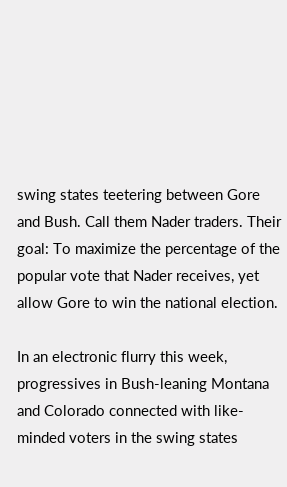swing states teetering between Gore and Bush. Call them Nader traders. Their goal: To maximize the percentage of the popular vote that Nader receives, yet allow Gore to win the national election.

In an electronic flurry this week, progressives in Bush-leaning Montana and Colorado connected with like-minded voters in the swing states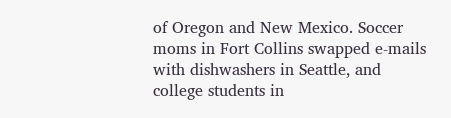of Oregon and New Mexico. Soccer moms in Fort Collins swapped e-mails with dishwashers in Seattle, and college students in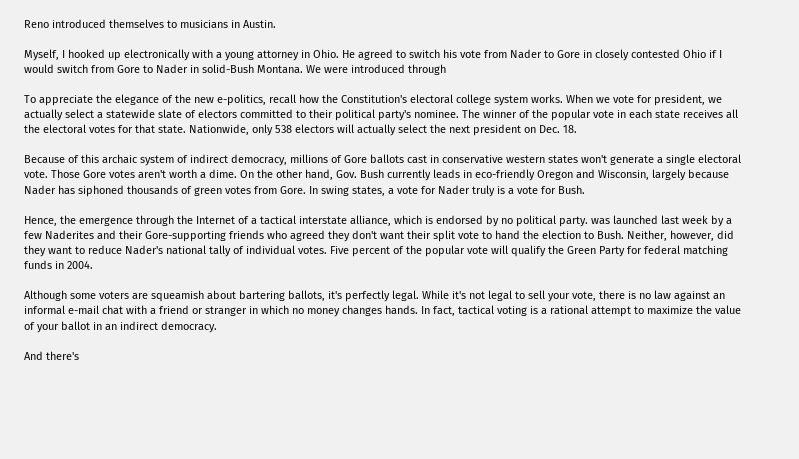Reno introduced themselves to musicians in Austin.

Myself, I hooked up electronically with a young attorney in Ohio. He agreed to switch his vote from Nader to Gore in closely contested Ohio if I would switch from Gore to Nader in solid-Bush Montana. We were introduced through

To appreciate the elegance of the new e-politics, recall how the Constitution's electoral college system works. When we vote for president, we actually select a statewide slate of electors committed to their political party's nominee. The winner of the popular vote in each state receives all the electoral votes for that state. Nationwide, only 538 electors will actually select the next president on Dec. 18.

Because of this archaic system of indirect democracy, millions of Gore ballots cast in conservative western states won't generate a single electoral vote. Those Gore votes aren't worth a dime. On the other hand, Gov. Bush currently leads in eco-friendly Oregon and Wisconsin, largely because Nader has siphoned thousands of green votes from Gore. In swing states, a vote for Nader truly is a vote for Bush.

Hence, the emergence through the Internet of a tactical interstate alliance, which is endorsed by no political party. was launched last week by a few Naderites and their Gore-supporting friends who agreed they don't want their split vote to hand the election to Bush. Neither, however, did they want to reduce Nader's national tally of individual votes. Five percent of the popular vote will qualify the Green Party for federal matching funds in 2004.

Although some voters are squeamish about bartering ballots, it's perfectly legal. While it's not legal to sell your vote, there is no law against an informal e-mail chat with a friend or stranger in which no money changes hands. In fact, tactical voting is a rational attempt to maximize the value of your ballot in an indirect democracy.

And there's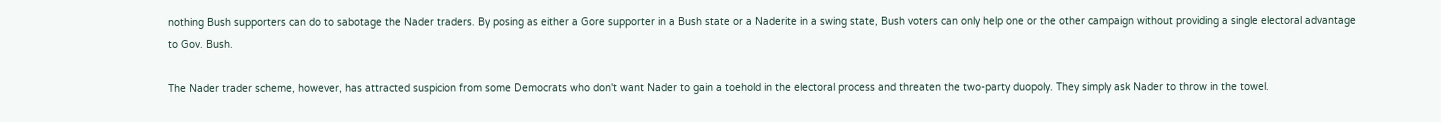nothing Bush supporters can do to sabotage the Nader traders. By posing as either a Gore supporter in a Bush state or a Naderite in a swing state, Bush voters can only help one or the other campaign without providing a single electoral advantage to Gov. Bush.

The Nader trader scheme, however, has attracted suspicion from some Democrats who don't want Nader to gain a toehold in the electoral process and threaten the two-party duopoly. They simply ask Nader to throw in the towel.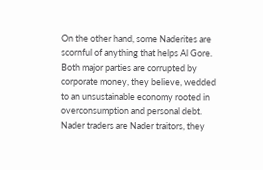On the other hand, some Naderites are scornful of anything that helps Al Gore. Both major parties are corrupted by corporate money, they believe, wedded to an unsustainable economy rooted in overconsumption and personal debt. Nader traders are Nader traitors, they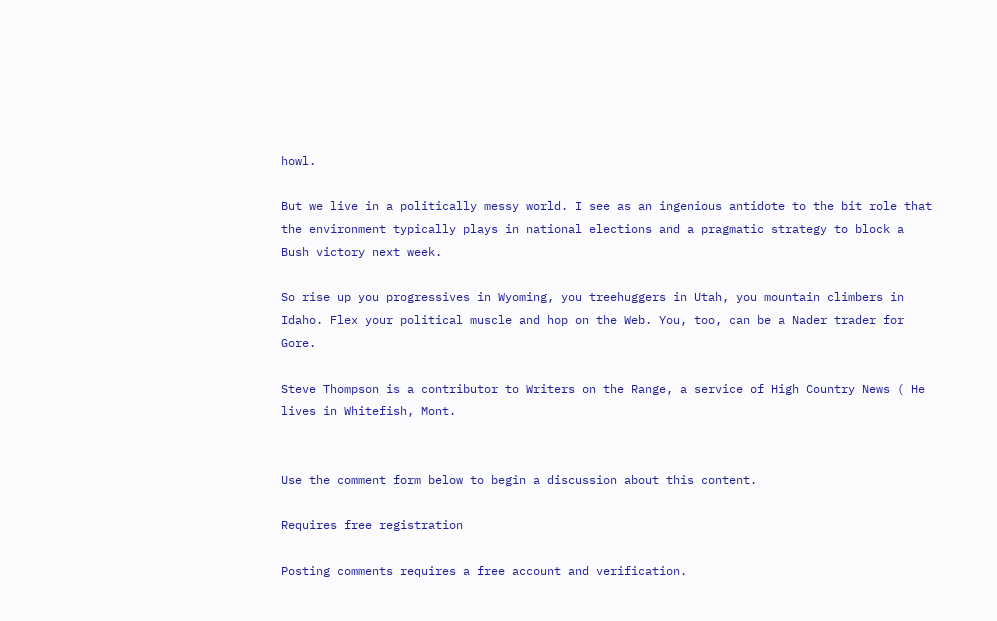howl.

But we live in a politically messy world. I see as an ingenious antidote to the bit role that the environment typically plays in national elections and a pragmatic strategy to block a Bush victory next week.

So rise up you progressives in Wyoming, you treehuggers in Utah, you mountain climbers in Idaho. Flex your political muscle and hop on the Web. You, too, can be a Nader trader for Gore.

Steve Thompson is a contributor to Writers on the Range, a service of High Country News ( He lives in Whitefish, Mont.


Use the comment form below to begin a discussion about this content.

Requires free registration

Posting comments requires a free account and verification.